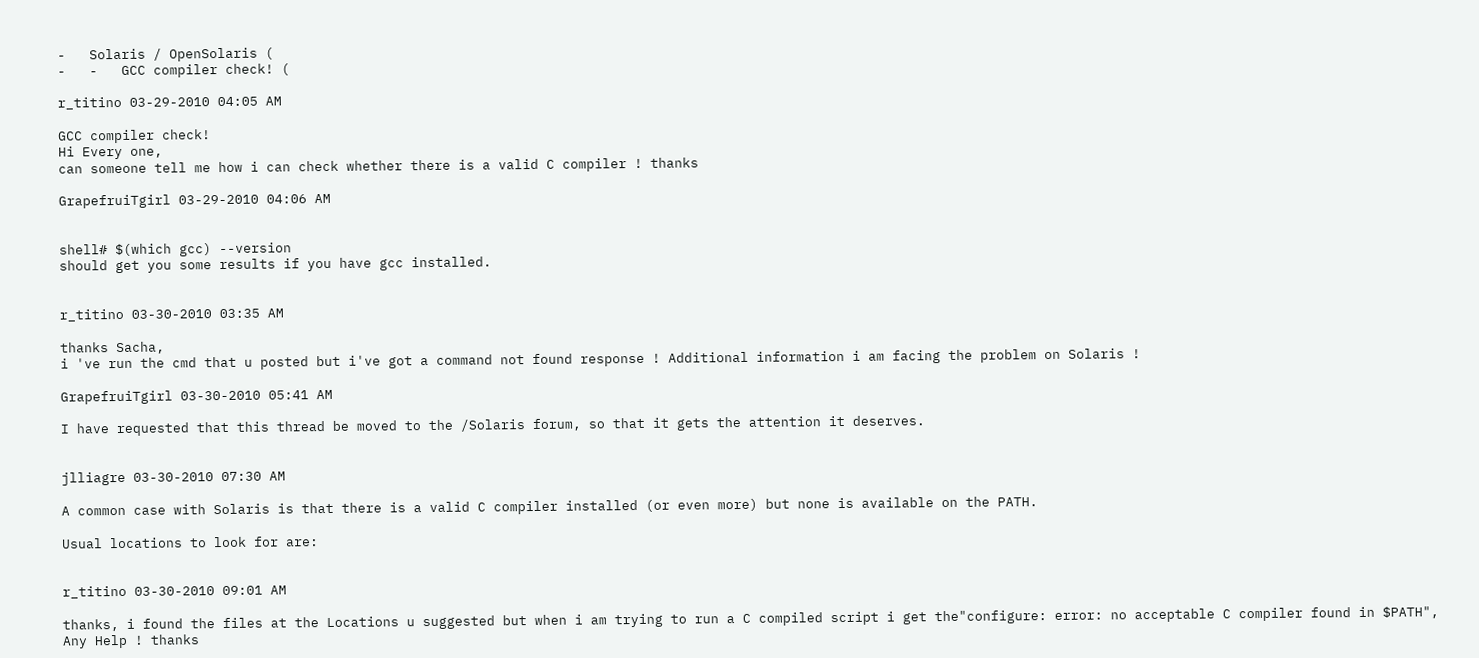-   Solaris / OpenSolaris (
-   -   GCC compiler check! (

r_titino 03-29-2010 04:05 AM

GCC compiler check!
Hi Every one,
can someone tell me how i can check whether there is a valid C compiler ! thanks

GrapefruiTgirl 03-29-2010 04:06 AM


shell# $(which gcc) --version
should get you some results if you have gcc installed.


r_titino 03-30-2010 03:35 AM

thanks Sacha,
i 've run the cmd that u posted but i've got a command not found response ! Additional information i am facing the problem on Solaris !

GrapefruiTgirl 03-30-2010 05:41 AM

I have requested that this thread be moved to the /Solaris forum, so that it gets the attention it deserves.


jlliagre 03-30-2010 07:30 AM

A common case with Solaris is that there is a valid C compiler installed (or even more) but none is available on the PATH.

Usual locations to look for are:


r_titino 03-30-2010 09:01 AM

thanks, i found the files at the Locations u suggested but when i am trying to run a C compiled script i get the"configure: error: no acceptable C compiler found in $PATH", Any Help ! thanks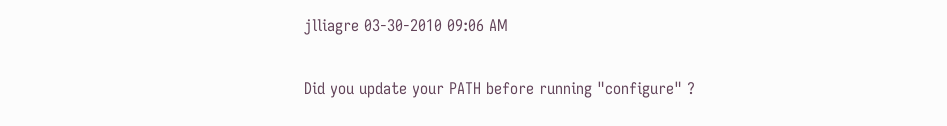jlliagre 03-30-2010 09:06 AM

Did you update your PATH before running "configure" ?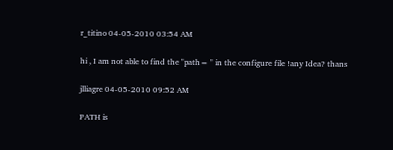r_titino 04-05-2010 03:54 AM

hi , I am not able to find the "path= " in the configure file !any Idea? thans

jlliagre 04-05-2010 09:52 AM

PATH is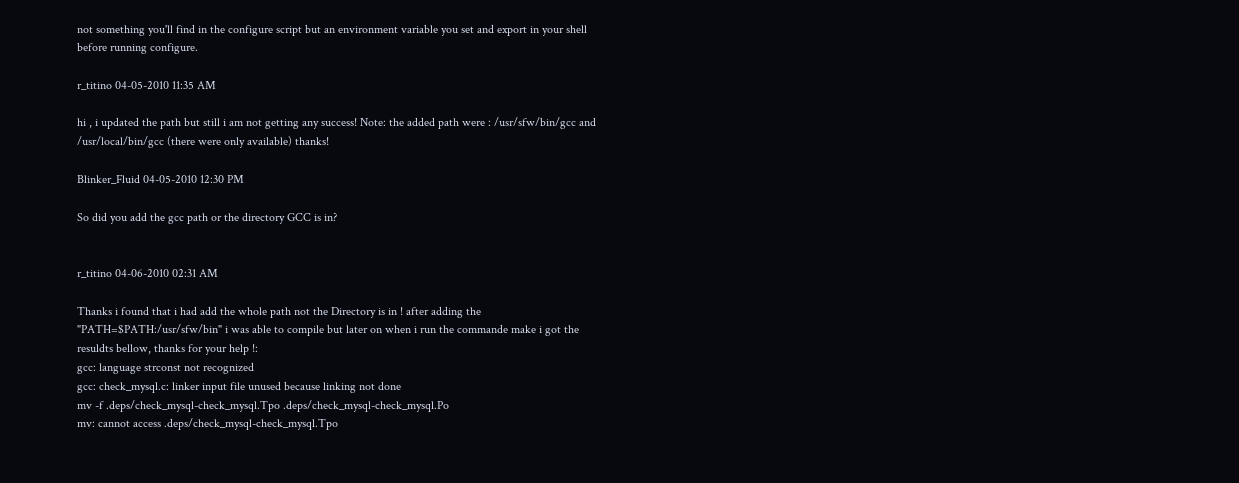not something you'll find in the configure script but an environment variable you set and export in your shell before running configure.

r_titino 04-05-2010 11:35 AM

hi , i updated the path but still i am not getting any success! Note: the added path were : /usr/sfw/bin/gcc and /usr/local/bin/gcc (there were only available) thanks!

Blinker_Fluid 04-05-2010 12:30 PM

So did you add the gcc path or the directory GCC is in?


r_titino 04-06-2010 02:31 AM

Thanks i found that i had add the whole path not the Directory is in ! after adding the "PATH=$PATH:/usr/sfw/bin" i was able to compile but later on when i run the commande make i got the resuldts bellow, thanks for your help !:
gcc: language strconst not recognized
gcc: check_mysql.c: linker input file unused because linking not done
mv -f .deps/check_mysql-check_mysql.Tpo .deps/check_mysql-check_mysql.Po
mv: cannot access .deps/check_mysql-check_mysql.Tpo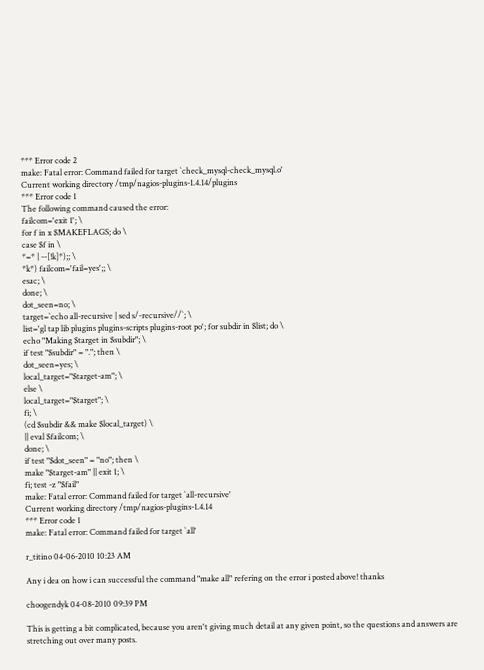*** Error code 2
make: Fatal error: Command failed for target `check_mysql-check_mysql.o'
Current working directory /tmp/nagios-plugins-1.4.14/plugins
*** Error code 1
The following command caused the error:
failcom='exit 1'; \
for f in x $MAKEFLAGS; do \
case $f in \
*=* | --[!k]*);; \
*k*) failcom='fail=yes';; \
esac; \
done; \
dot_seen=no; \
target=`echo all-recursive | sed s/-recursive//`; \
list='gl tap lib plugins plugins-scripts plugins-root po'; for subdir in $list; do \
echo "Making $target in $subdir"; \
if test "$subdir" = "."; then \
dot_seen=yes; \
local_target="$target-am"; \
else \
local_target="$target"; \
fi; \
(cd $subdir && make $local_target) \
|| eval $failcom; \
done; \
if test "$dot_seen" = "no"; then \
make "$target-am" || exit 1; \
fi; test -z "$fail"
make: Fatal error: Command failed for target `all-recursive'
Current working directory /tmp/nagios-plugins-1.4.14
*** Error code 1
make: Fatal error: Command failed for target `all'

r_titino 04-06-2010 10:23 AM

Any i dea on how i can successful the command "make all" refering on the error i posted above! thanks

choogendyk 04-08-2010 09:39 PM

This is getting a bit complicated, because you aren't giving much detail at any given point, so the questions and answers are stretching out over many posts.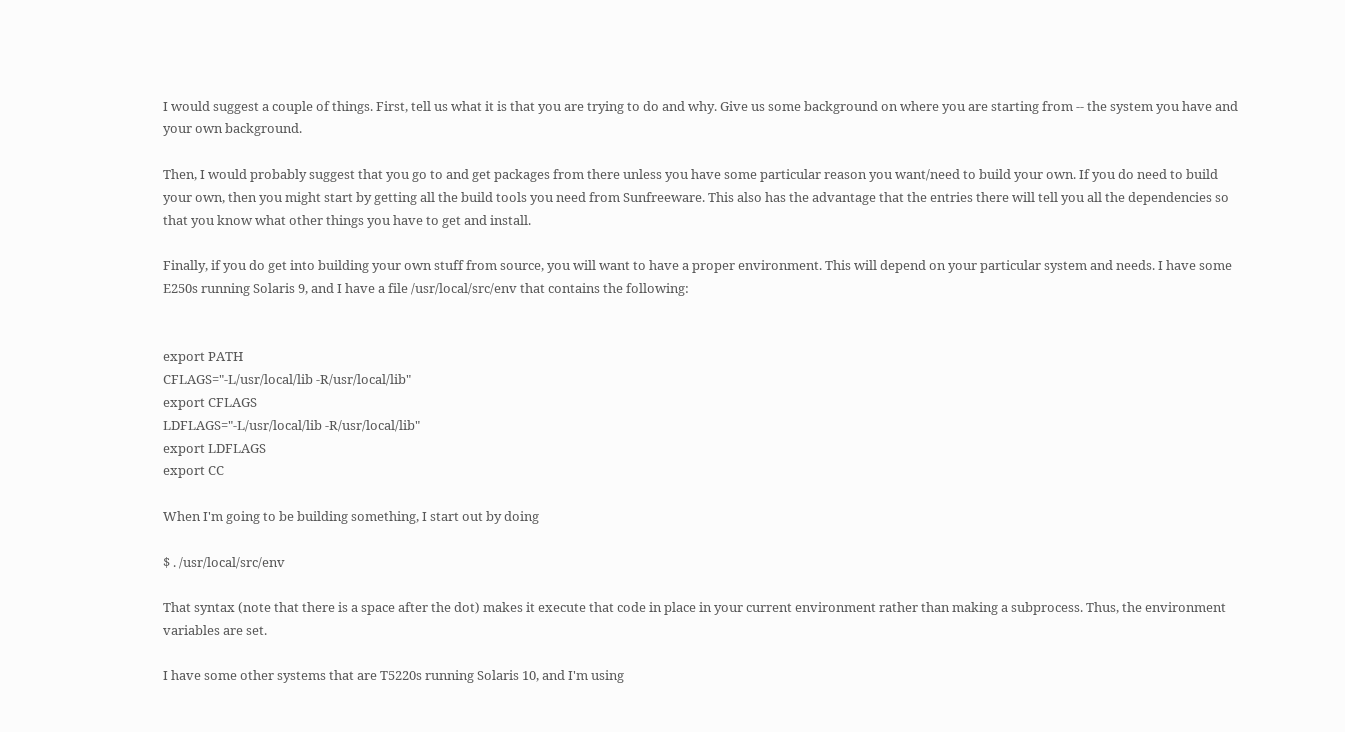I would suggest a couple of things. First, tell us what it is that you are trying to do and why. Give us some background on where you are starting from -- the system you have and your own background.

Then, I would probably suggest that you go to and get packages from there unless you have some particular reason you want/need to build your own. If you do need to build your own, then you might start by getting all the build tools you need from Sunfreeware. This also has the advantage that the entries there will tell you all the dependencies so that you know what other things you have to get and install.

Finally, if you do get into building your own stuff from source, you will want to have a proper environment. This will depend on your particular system and needs. I have some E250s running Solaris 9, and I have a file /usr/local/src/env that contains the following:


export PATH
CFLAGS="-L/usr/local/lib -R/usr/local/lib"
export CFLAGS
LDFLAGS="-L/usr/local/lib -R/usr/local/lib"
export LDFLAGS
export CC

When I'm going to be building something, I start out by doing

$ . /usr/local/src/env

That syntax (note that there is a space after the dot) makes it execute that code in place in your current environment rather than making a subprocess. Thus, the environment variables are set.

I have some other systems that are T5220s running Solaris 10, and I'm using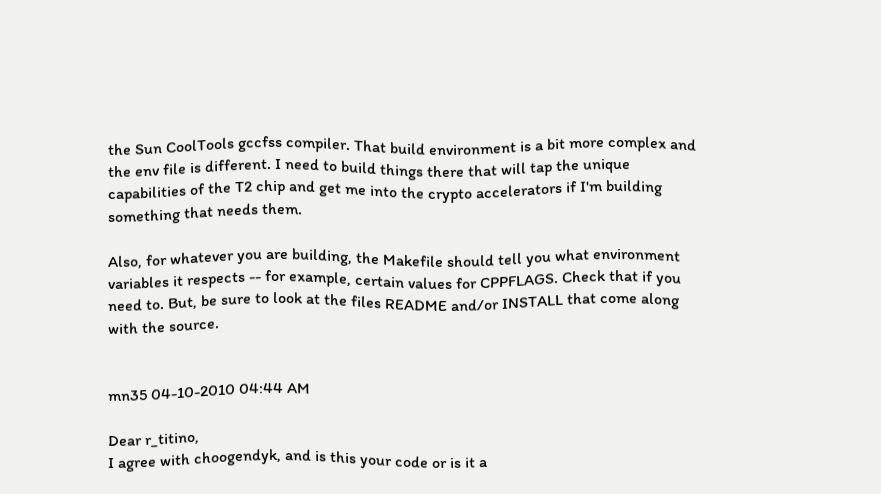the Sun CoolTools gccfss compiler. That build environment is a bit more complex and the env file is different. I need to build things there that will tap the unique capabilities of the T2 chip and get me into the crypto accelerators if I'm building something that needs them.

Also, for whatever you are building, the Makefile should tell you what environment variables it respects -- for example, certain values for CPPFLAGS. Check that if you need to. But, be sure to look at the files README and/or INSTALL that come along with the source.


mn35 04-10-2010 04:44 AM

Dear r_titino,
I agree with choogendyk, and is this your code or is it a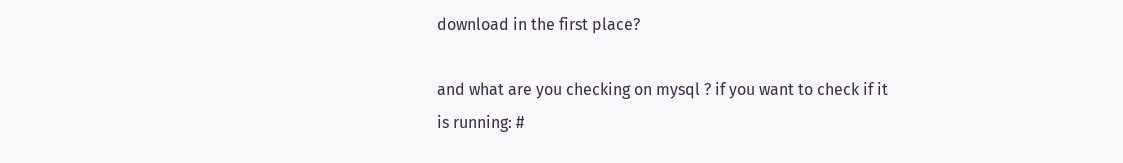download in the first place?

and what are you checking on mysql ? if you want to check if it is running: #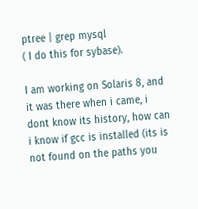ptree | grep mysql
( I do this for sybase).

I am working on Solaris 8, and it was there when i came, i dont know its history, how can i know if gcc is installed (its is not found on the paths you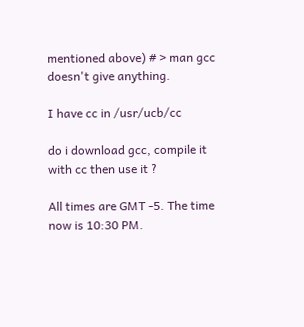mentioned above) # > man gcc doesn't give anything.

I have cc in /usr/ucb/cc

do i download gcc, compile it with cc then use it ?

All times are GMT -5. The time now is 10:30 PM.